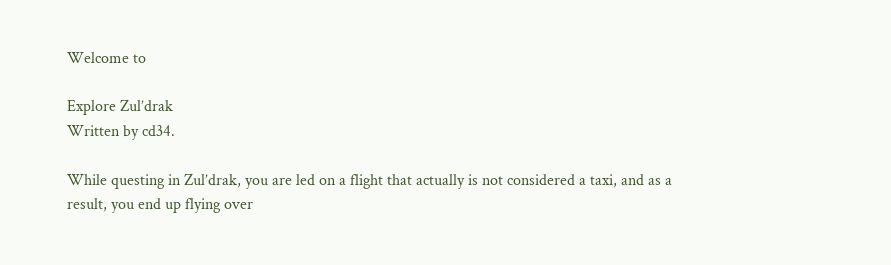Welcome to

Explore Zul’drak
Written by cd34.

While questing in Zul’drak, you are led on a flight that actually is not considered a taxi, and as a result, you end up flying over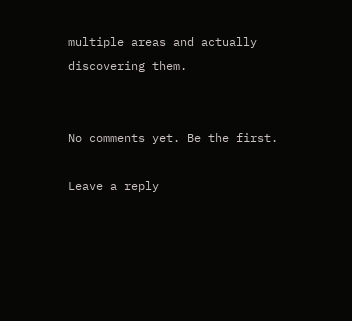multiple areas and actually discovering them.


No comments yet. Be the first.

Leave a reply